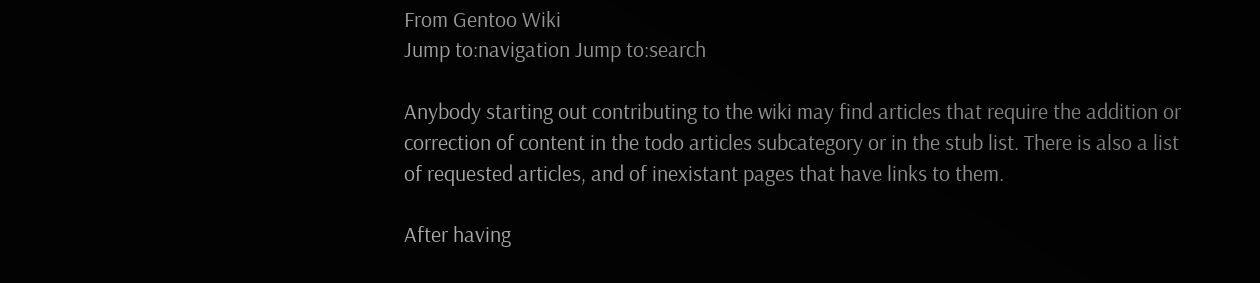From Gentoo Wiki
Jump to:navigation Jump to:search

Anybody starting out contributing to the wiki may find articles that require the addition or correction of content in the todo articles subcategory or in the stub list. There is also a list of requested articles, and of inexistant pages that have links to them.

After having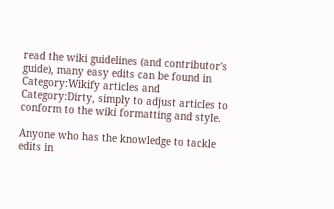read the wiki guidelines (and contributor's guide), many easy edits can be found in Category:Wikify articles and Category:Dirty, simply to adjust articles to conform to the wiki formatting and style.

Anyone who has the knowledge to tackle edits in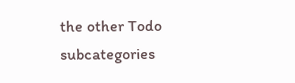the other Todo subcategories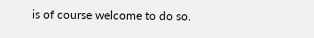is of course welcome to do so.